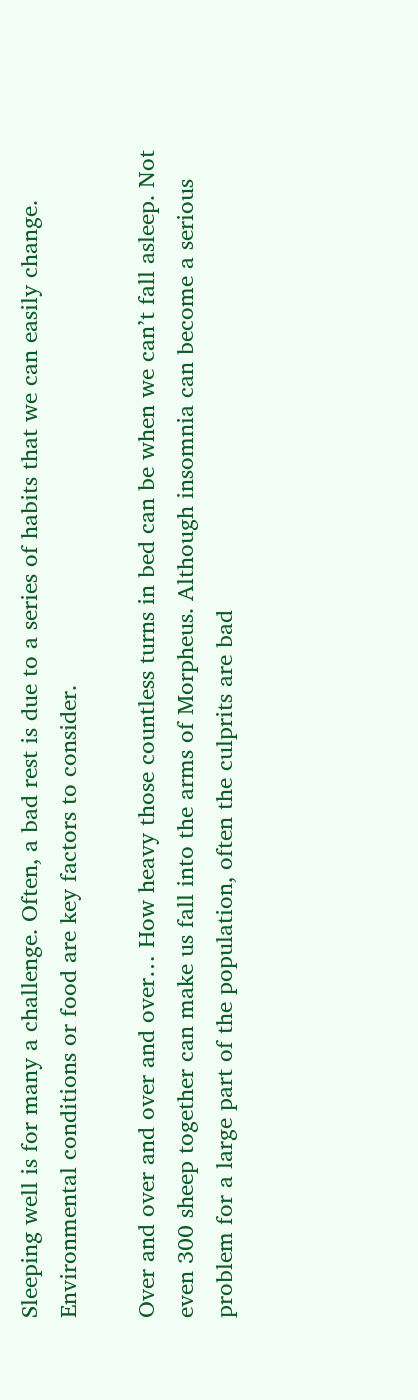Sleeping well is for many a challenge. Often, a bad rest is due to a series of habits that we can easily change. Environmental conditions or food are key factors to consider.

Over and over and over and over… How heavy those countless turns in bed can be when we can’t fall asleep. Not even 300 sheep together can make us fall into the arms of Morpheus. Although insomnia can become a serious problem for a large part of the population, often the culprits are bad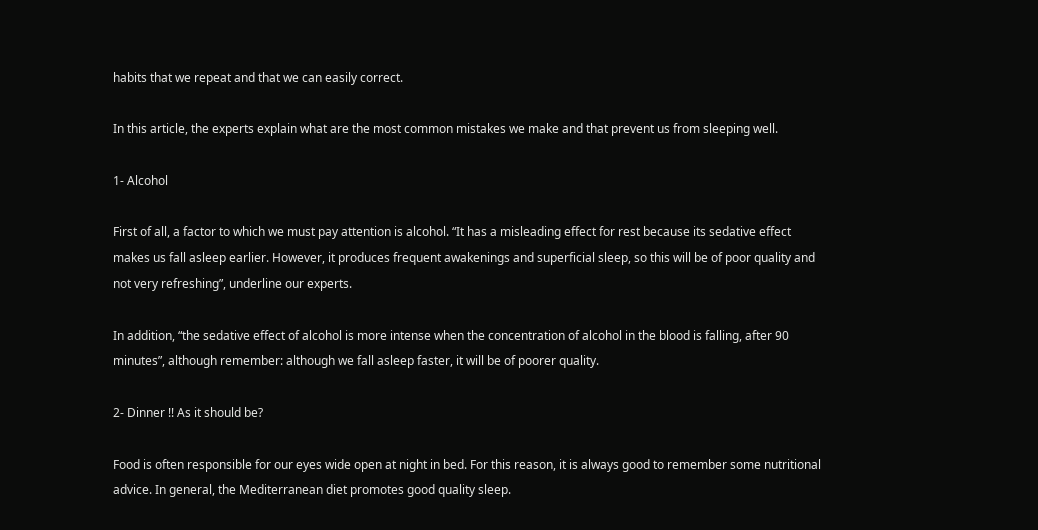habits that we repeat and that we can easily correct.

In this article, the experts explain what are the most common mistakes we make and that prevent us from sleeping well.

1- Alcohol

First of all, a factor to which we must pay attention is alcohol. “It has a misleading effect for rest because its sedative effect makes us fall asleep earlier. However, it produces frequent awakenings and superficial sleep, so this will be of poor quality and not very refreshing”, underline our experts.

In addition, “the sedative effect of alcohol is more intense when the concentration of alcohol in the blood is falling, after 90 minutes”, although remember: although we fall asleep faster, it will be of poorer quality.

2- Dinner !! As it should be?

Food is often responsible for our eyes wide open at night in bed. For this reason, it is always good to remember some nutritional advice. In general, the Mediterranean diet promotes good quality sleep.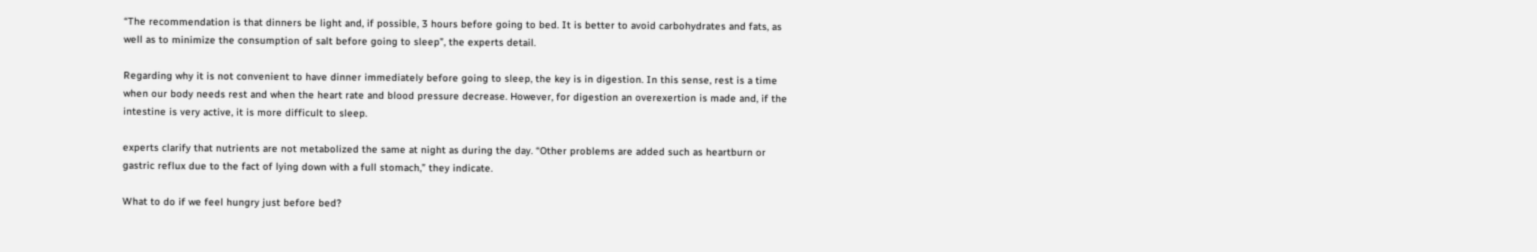“The recommendation is that dinners be light and, if possible, 3 hours before going to bed. It is better to avoid carbohydrates and fats, as well as to minimize the consumption of salt before going to sleep”, the experts detail.

Regarding why it is not convenient to have dinner immediately before going to sleep, the key is in digestion. In this sense, rest is a time when our body needs rest and when the heart rate and blood pressure decrease. However, for digestion an overexertion is made and, if the intestine is very active, it is more difficult to sleep.

experts clarify that nutrients are not metabolized the same at night as during the day. “Other problems are added such as heartburn or gastric reflux due to the fact of lying down with a full stomach,” they indicate.

What to do if we feel hungry just before bed?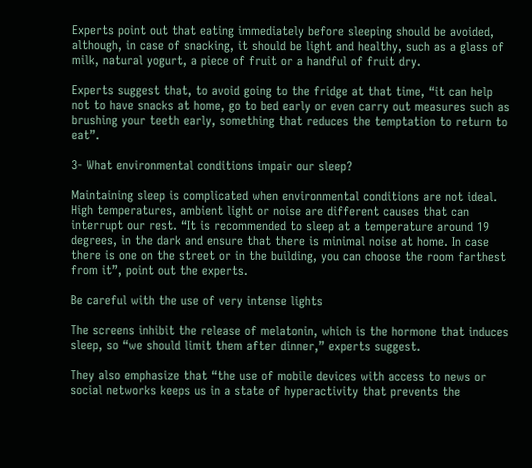Experts point out that eating immediately before sleeping should be avoided, although, in case of snacking, it should be light and healthy, such as a glass of milk, natural yogurt, a piece of fruit or a handful of fruit dry.

Experts suggest that, to avoid going to the fridge at that time, “it can help not to have snacks at home, go to bed early or even carry out measures such as brushing your teeth early, something that reduces the temptation to return to eat”.

3- What environmental conditions impair our sleep?

Maintaining sleep is complicated when environmental conditions are not ideal. High temperatures, ambient light or noise are different causes that can interrupt our rest. “It is recommended to sleep at a temperature around 19 degrees, in the dark and ensure that there is minimal noise at home. In case there is one on the street or in the building, you can choose the room farthest from it”, point out the experts.

Be careful with the use of very intense lights

The screens inhibit the release of melatonin, which is the hormone that induces sleep, so “we should limit them after dinner,” experts suggest.

They also emphasize that “the use of mobile devices with access to news or social networks keeps us in a state of hyperactivity that prevents the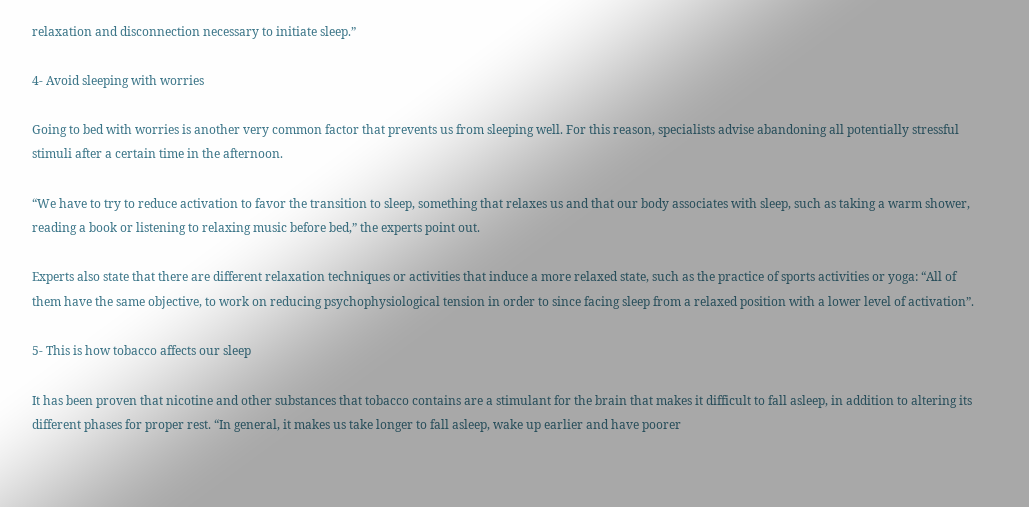relaxation and disconnection necessary to initiate sleep.”

4- Avoid sleeping with worries

Going to bed with worries is another very common factor that prevents us from sleeping well. For this reason, specialists advise abandoning all potentially stressful stimuli after a certain time in the afternoon.

“We have to try to reduce activation to favor the transition to sleep, something that relaxes us and that our body associates with sleep, such as taking a warm shower, reading a book or listening to relaxing music before bed,” the experts point out.

Experts also state that there are different relaxation techniques or activities that induce a more relaxed state, such as the practice of sports activities or yoga: “All of them have the same objective, to work on reducing psychophysiological tension in order to since facing sleep from a relaxed position with a lower level of activation”.

5- This is how tobacco affects our sleep

It has been proven that nicotine and other substances that tobacco contains are a stimulant for the brain that makes it difficult to fall asleep, in addition to altering its different phases for proper rest. “In general, it makes us take longer to fall asleep, wake up earlier and have poorer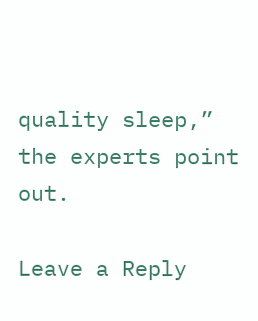quality sleep,” the experts point out.

Leave a Reply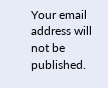Your email address will not be published.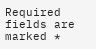Required fields are marked *